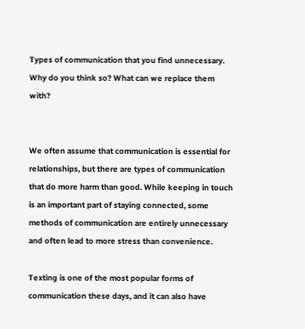Types of communication that you find unnecessary. Why do you think so? What can we replace them with?


We often assume that communication is essential for relationships, but there are types of communication that do more harm than good. While keeping in touch is an important part of staying connected, some methods of communication are entirely unnecessary and often lead to more stress than convenience.

Texting is one of the most popular forms of communication these days, and it can also have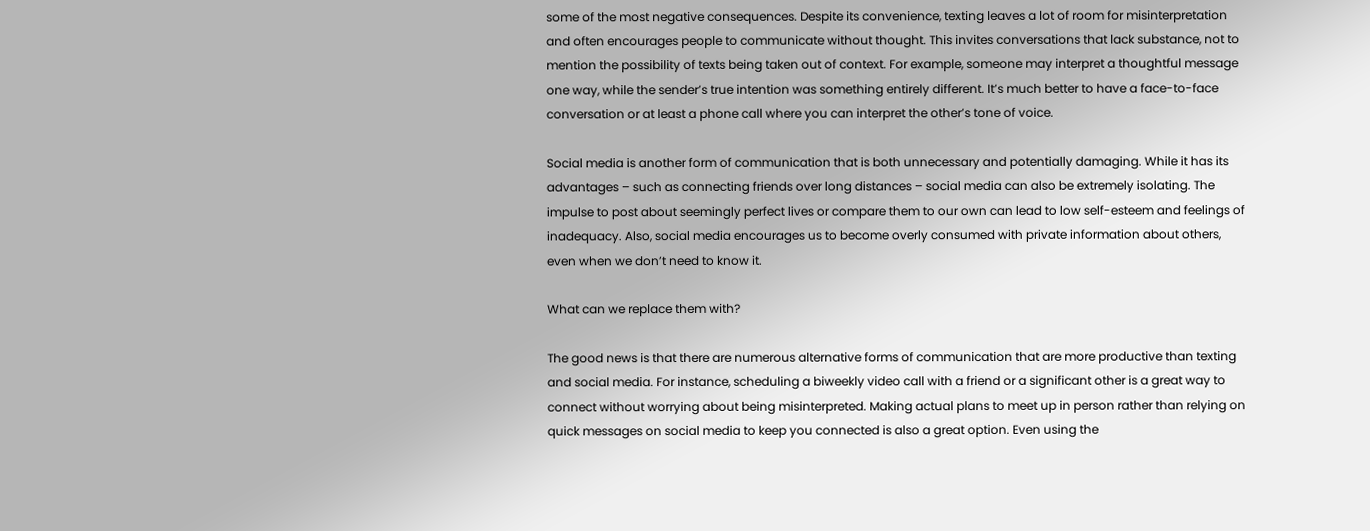some of the most negative consequences. Despite its convenience, texting leaves a lot of room for misinterpretation and often encourages people to communicate without thought. This invites conversations that lack substance, not to mention the possibility of texts being taken out of context. For example, someone may interpret a thoughtful message one way, while the sender’s true intention was something entirely different. It’s much better to have a face-to-face conversation or at least a phone call where you can interpret the other’s tone of voice.

Social media is another form of communication that is both unnecessary and potentially damaging. While it has its advantages – such as connecting friends over long distances – social media can also be extremely isolating. The impulse to post about seemingly perfect lives or compare them to our own can lead to low self-esteem and feelings of inadequacy. Also, social media encourages us to become overly consumed with private information about others, even when we don’t need to know it.

What can we replace them with?

The good news is that there are numerous alternative forms of communication that are more productive than texting and social media. For instance, scheduling a biweekly video call with a friend or a significant other is a great way to connect without worrying about being misinterpreted. Making actual plans to meet up in person rather than relying on quick messages on social media to keep you connected is also a great option. Even using the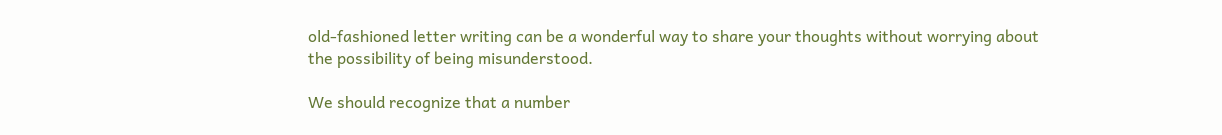old-fashioned letter writing can be a wonderful way to share your thoughts without worrying about the possibility of being misunderstood.

We should recognize that a number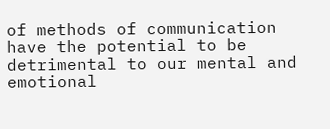of methods of communication have the potential to be detrimental to our mental and emotional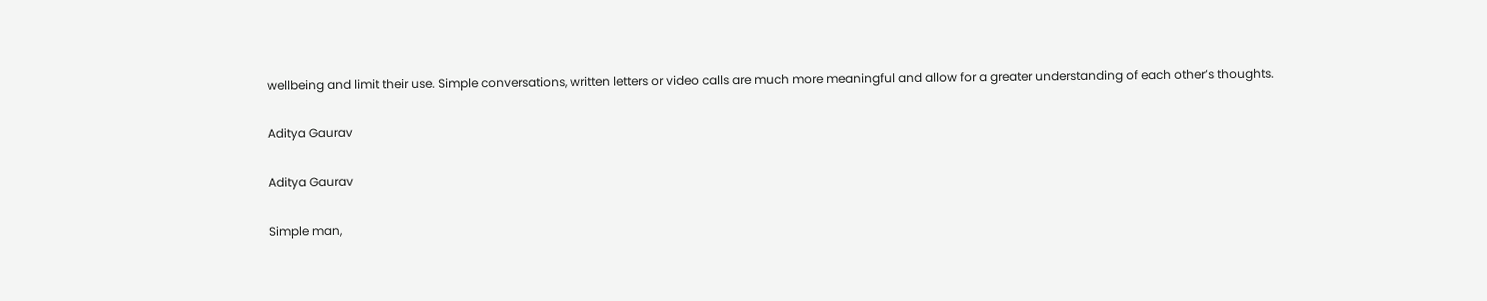wellbeing and limit their use. Simple conversations, written letters or video calls are much more meaningful and allow for a greater understanding of each other’s thoughts.

Aditya Gaurav

Aditya Gaurav

Simple man,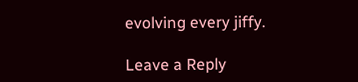evolving every jiffy.

Leave a Reply